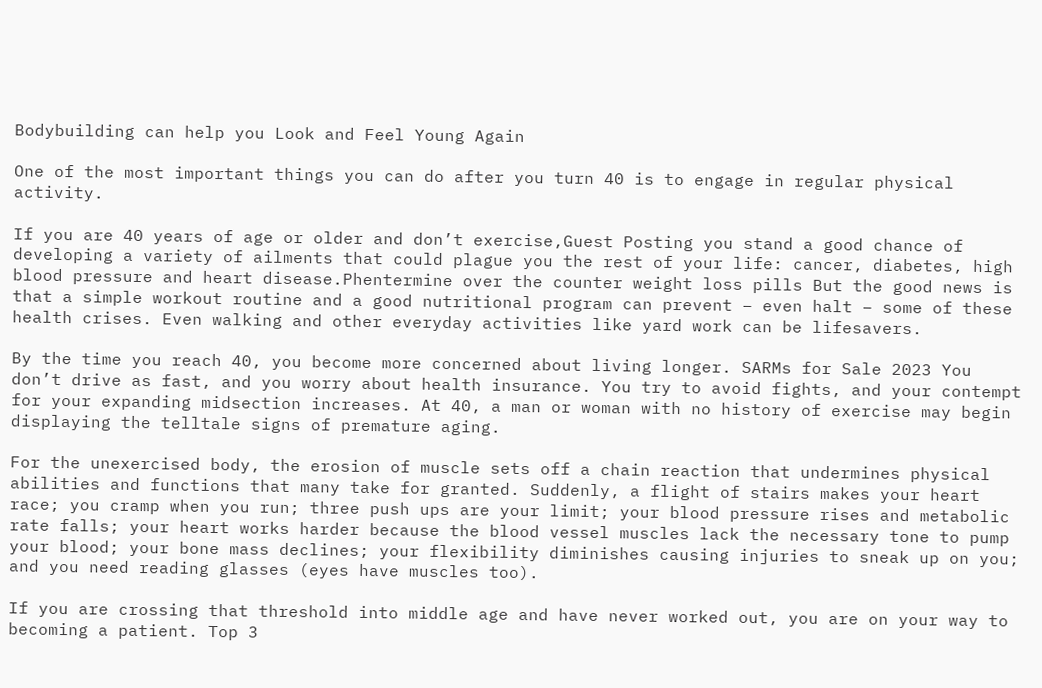Bodybuilding can help you Look and Feel Young Again

One of the most important things you can do after you turn 40 is to engage in regular physical activity.

If you are 40 years of age or older and don’t exercise,Guest Posting you stand a good chance of developing a variety of ailments that could plague you the rest of your life: cancer, diabetes, high blood pressure and heart disease.Phentermine over the counter weight loss pills But the good news is that a simple workout routine and a good nutritional program can prevent – even halt – some of these health crises. Even walking and other everyday activities like yard work can be lifesavers.

By the time you reach 40, you become more concerned about living longer. SARMs for Sale 2023 You don’t drive as fast, and you worry about health insurance. You try to avoid fights, and your contempt for your expanding midsection increases. At 40, a man or woman with no history of exercise may begin displaying the telltale signs of premature aging.

For the unexercised body, the erosion of muscle sets off a chain reaction that undermines physical abilities and functions that many take for granted. Suddenly, a flight of stairs makes your heart race; you cramp when you run; three push ups are your limit; your blood pressure rises and metabolic rate falls; your heart works harder because the blood vessel muscles lack the necessary tone to pump your blood; your bone mass declines; your flexibility diminishes causing injuries to sneak up on you; and you need reading glasses (eyes have muscles too).

If you are crossing that threshold into middle age and have never worked out, you are on your way to becoming a patient. Top 3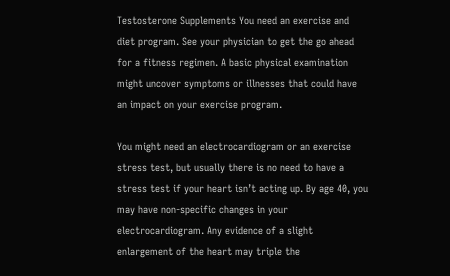Testosterone Supplements You need an exercise and diet program. See your physician to get the go ahead for a fitness regimen. A basic physical examination might uncover symptoms or illnesses that could have an impact on your exercise program.

You might need an electrocardiogram or an exercise stress test, but usually there is no need to have a stress test if your heart isn’t acting up. By age 40, you may have non-specific changes in your electrocardiogram. Any evidence of a slight enlargement of the heart may triple the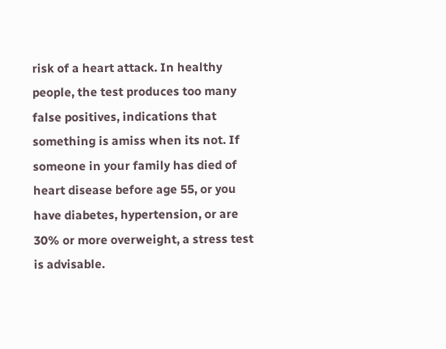risk of a heart attack. In healthy people, the test produces too many false positives, indications that something is amiss when its not. If someone in your family has died of heart disease before age 55, or you have diabetes, hypertension, or are 30% or more overweight, a stress test is advisable.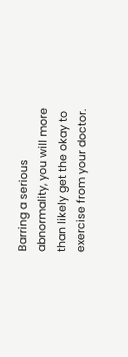Barring a serious abnormality, you will more than likely get the okay to exercise from your doctor.